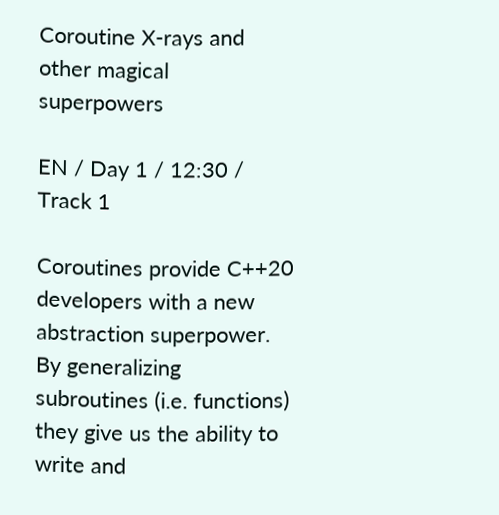Coroutine X-rays and other magical superpowers

EN / Day 1 / 12:30 / Track 1

Coroutines provide C++20 developers with a new abstraction superpower. By generalizing subroutines (i.e. functions) they give us the ability to write and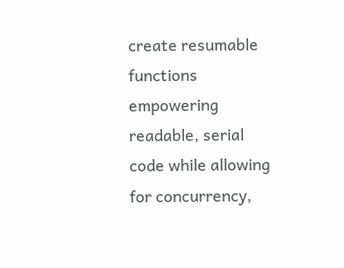create resumable functions empowering readable, serial code while allowing for concurrency,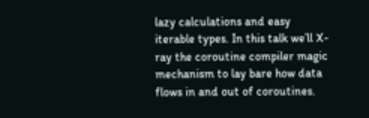lazy calculations and easy iterable types. In this talk we’ll X-ray the coroutine compiler magic mechanism to lay bare how data flows in and out of coroutines.